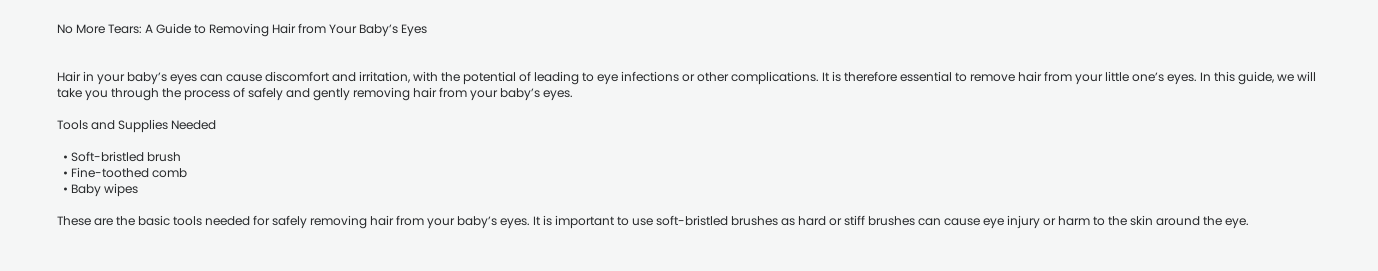No More Tears: A Guide to Removing Hair from Your Baby’s Eyes


Hair in your baby’s eyes can cause discomfort and irritation, with the potential of leading to eye infections or other complications. It is therefore essential to remove hair from your little one’s eyes. In this guide, we will take you through the process of safely and gently removing hair from your baby’s eyes.

Tools and Supplies Needed

  • Soft-bristled brush
  • Fine-toothed comb
  • Baby wipes

These are the basic tools needed for safely removing hair from your baby’s eyes. It is important to use soft-bristled brushes as hard or stiff brushes can cause eye injury or harm to the skin around the eye.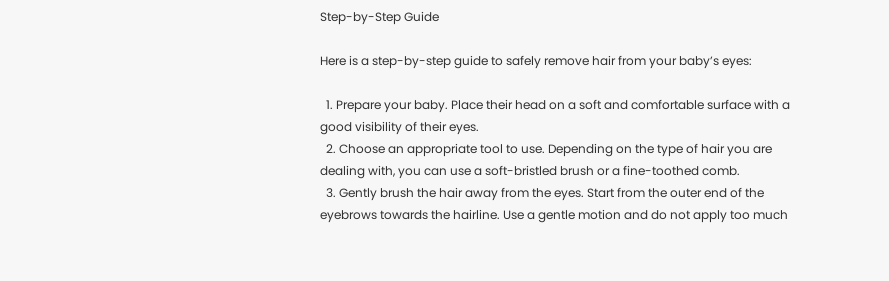Step-by-Step Guide

Here is a step-by-step guide to safely remove hair from your baby’s eyes:

  1. Prepare your baby. Place their head on a soft and comfortable surface with a good visibility of their eyes.
  2. Choose an appropriate tool to use. Depending on the type of hair you are dealing with, you can use a soft-bristled brush or a fine-toothed comb.
  3. Gently brush the hair away from the eyes. Start from the outer end of the eyebrows towards the hairline. Use a gentle motion and do not apply too much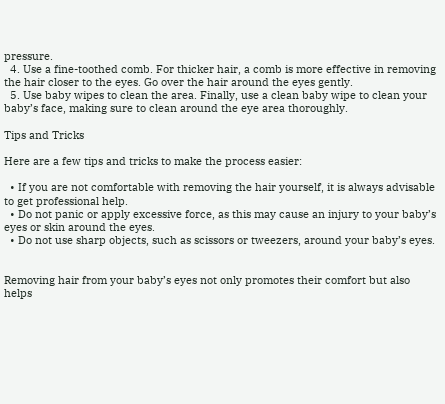pressure.
  4. Use a fine-toothed comb. For thicker hair, a comb is more effective in removing the hair closer to the eyes. Go over the hair around the eyes gently.
  5. Use baby wipes to clean the area. Finally, use a clean baby wipe to clean your baby’s face, making sure to clean around the eye area thoroughly.

Tips and Tricks

Here are a few tips and tricks to make the process easier:

  • If you are not comfortable with removing the hair yourself, it is always advisable to get professional help.
  • Do not panic or apply excessive force, as this may cause an injury to your baby’s eyes or skin around the eyes.
  • Do not use sharp objects, such as scissors or tweezers, around your baby’s eyes.


Removing hair from your baby’s eyes not only promotes their comfort but also helps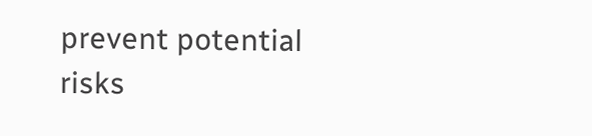prevent potential risks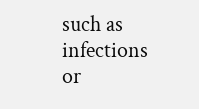such as infections or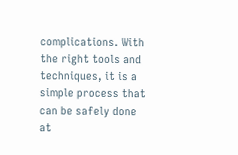complications. With the right tools and techniques, it is a simple process that can be safely done at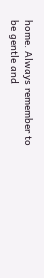home. Always remember to be gentle and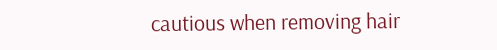cautious when removing hair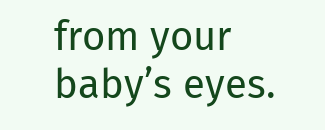from your baby’s eyes.